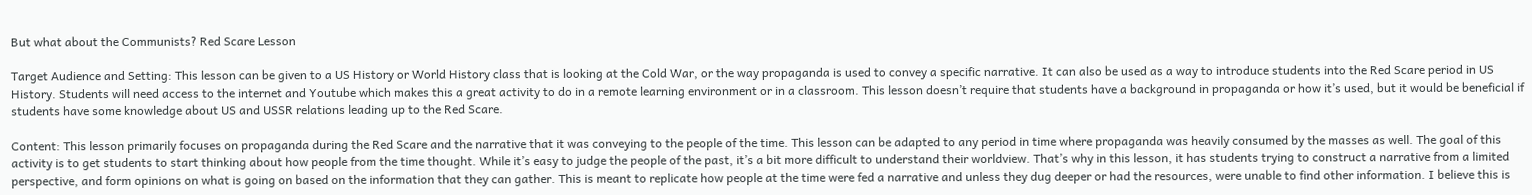But what about the Communists? Red Scare Lesson

Target Audience and Setting: This lesson can be given to a US History or World History class that is looking at the Cold War, or the way propaganda is used to convey a specific narrative. It can also be used as a way to introduce students into the Red Scare period in US History. Students will need access to the internet and Youtube which makes this a great activity to do in a remote learning environment or in a classroom. This lesson doesn’t require that students have a background in propaganda or how it’s used, but it would be beneficial if students have some knowledge about US and USSR relations leading up to the Red Scare.

Content: This lesson primarily focuses on propaganda during the Red Scare and the narrative that it was conveying to the people of the time. This lesson can be adapted to any period in time where propaganda was heavily consumed by the masses as well. The goal of this activity is to get students to start thinking about how people from the time thought. While it’s easy to judge the people of the past, it’s a bit more difficult to understand their worldview. That’s why in this lesson, it has students trying to construct a narrative from a limited perspective, and form opinions on what is going on based on the information that they can gather. This is meant to replicate how people at the time were fed a narrative and unless they dug deeper or had the resources, were unable to find other information. I believe this is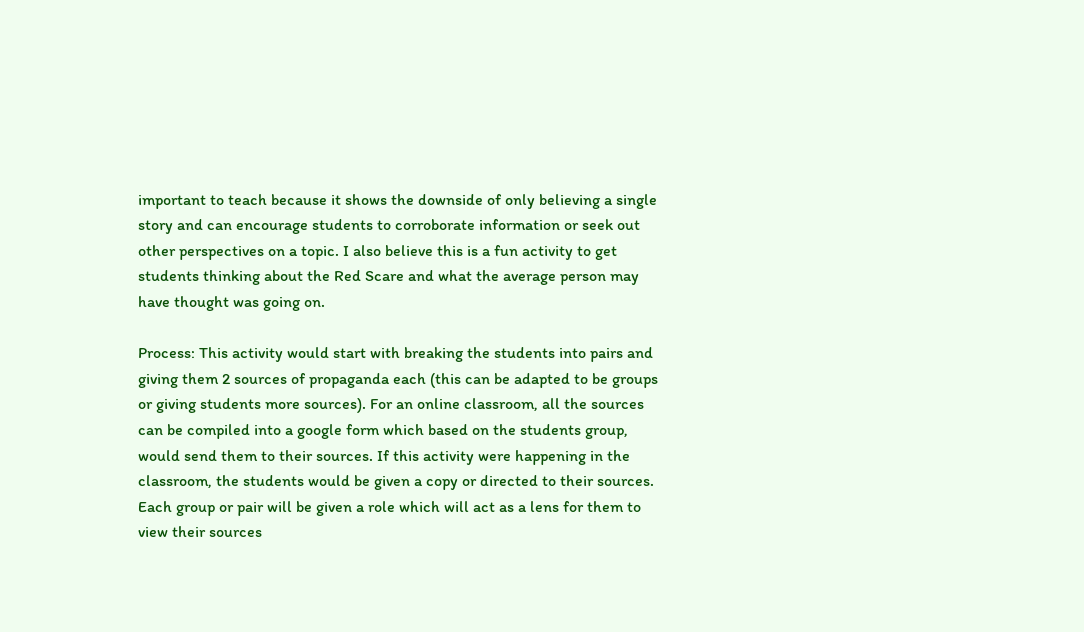important to teach because it shows the downside of only believing a single story and can encourage students to corroborate information or seek out other perspectives on a topic. I also believe this is a fun activity to get students thinking about the Red Scare and what the average person may have thought was going on.

Process: This activity would start with breaking the students into pairs and giving them 2 sources of propaganda each (this can be adapted to be groups or giving students more sources). For an online classroom, all the sources can be compiled into a google form which based on the students group, would send them to their sources. If this activity were happening in the classroom, the students would be given a copy or directed to their sources. Each group or pair will be given a role which will act as a lens for them to view their sources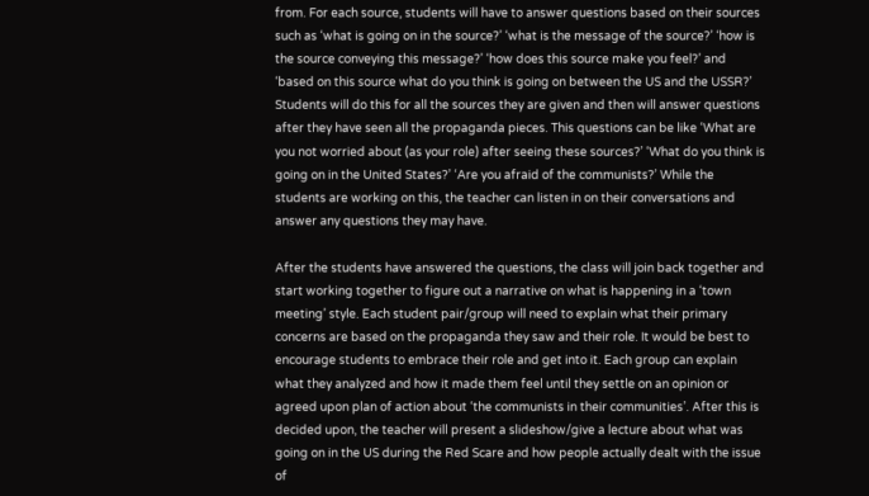from. For each source, students will have to answer questions based on their sources such as ‘what is going on in the source?’ ‘what is the message of the source?’ ‘how is the source conveying this message?’ ‘how does this source make you feel?’ and ‘based on this source what do you think is going on between the US and the USSR?’ Students will do this for all the sources they are given and then will answer questions after they have seen all the propaganda pieces. This questions can be like ‘What are you not worried about (as your role) after seeing these sources?’ ‘What do you think is going on in the United States?’ ‘Are you afraid of the communists?’ While the students are working on this, the teacher can listen in on their conversations and answer any questions they may have.

After the students have answered the questions, the class will join back together and start working together to figure out a narrative on what is happening in a ‘town meeting’ style. Each student pair/group will need to explain what their primary concerns are based on the propaganda they saw and their role. It would be best to encourage students to embrace their role and get into it. Each group can explain what they analyzed and how it made them feel until they settle on an opinion or agreed upon plan of action about ‘the communists in their communities’. After this is decided upon, the teacher will present a slideshow/give a lecture about what was going on in the US during the Red Scare and how people actually dealt with the issue of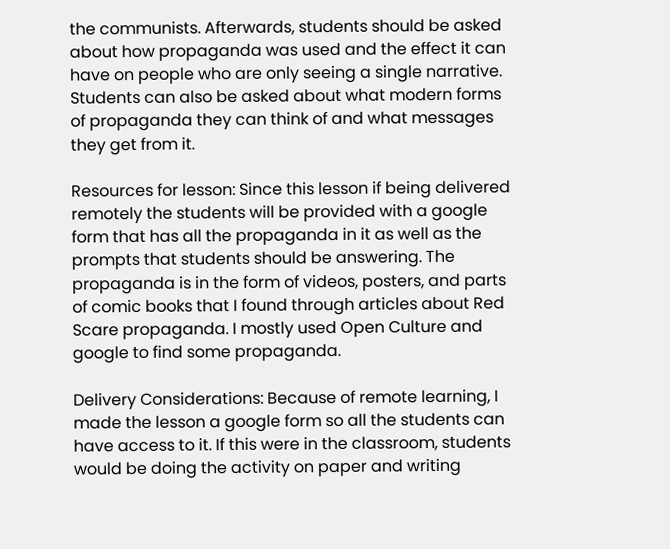the communists. Afterwards, students should be asked about how propaganda was used and the effect it can have on people who are only seeing a single narrative. Students can also be asked about what modern forms of propaganda they can think of and what messages they get from it.

Resources for lesson: Since this lesson if being delivered remotely the students will be provided with a google form that has all the propaganda in it as well as the prompts that students should be answering. The propaganda is in the form of videos, posters, and parts of comic books that I found through articles about Red Scare propaganda. I mostly used Open Culture and google to find some propaganda.

Delivery Considerations: Because of remote learning, I made the lesson a google form so all the students can have access to it. If this were in the classroom, students would be doing the activity on paper and writing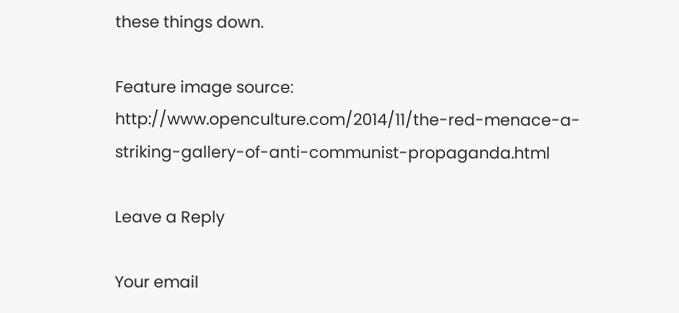these things down.

Feature image source: http://www.openculture.com/2014/11/the-red-menace-a-striking-gallery-of-anti-communist-propaganda.html

Leave a Reply

Your email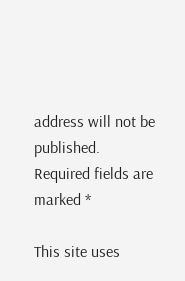address will not be published. Required fields are marked *

This site uses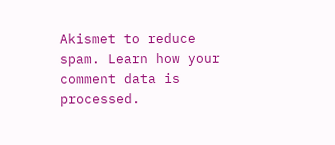Akismet to reduce spam. Learn how your comment data is processed.